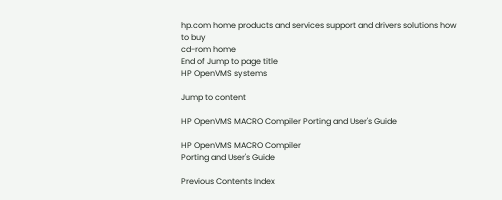hp.com home products and services support and drivers solutions how to buy
cd-rom home
End of Jump to page title
HP OpenVMS systems

Jump to content

HP OpenVMS MACRO Compiler Porting and User's Guide

HP OpenVMS MACRO Compiler
Porting and User's Guide

Previous Contents Index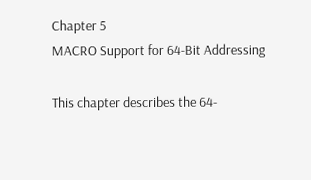Chapter 5
MACRO Support for 64-Bit Addressing

This chapter describes the 64-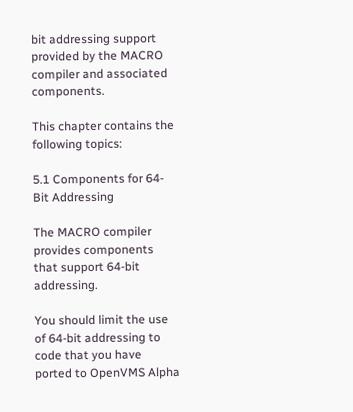bit addressing support provided by the MACRO compiler and associated components.

This chapter contains the following topics:

5.1 Components for 64-Bit Addressing

The MACRO compiler provides components that support 64-bit addressing.

You should limit the use of 64-bit addressing to code that you have ported to OpenVMS Alpha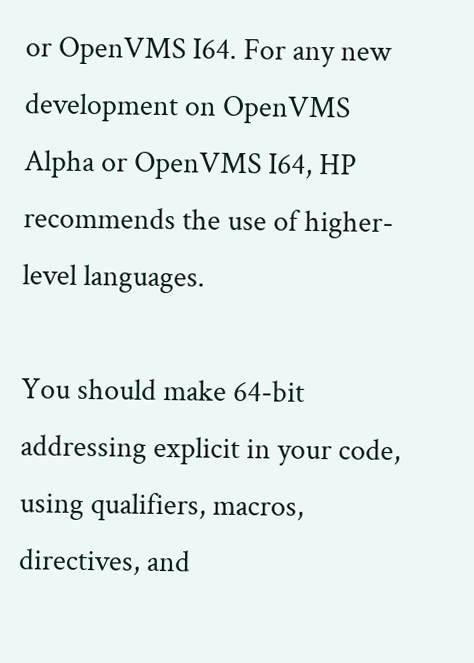or OpenVMS I64. For any new development on OpenVMS Alpha or OpenVMS I64, HP recommends the use of higher-level languages.

You should make 64-bit addressing explicit in your code, using qualifiers, macros, directives, and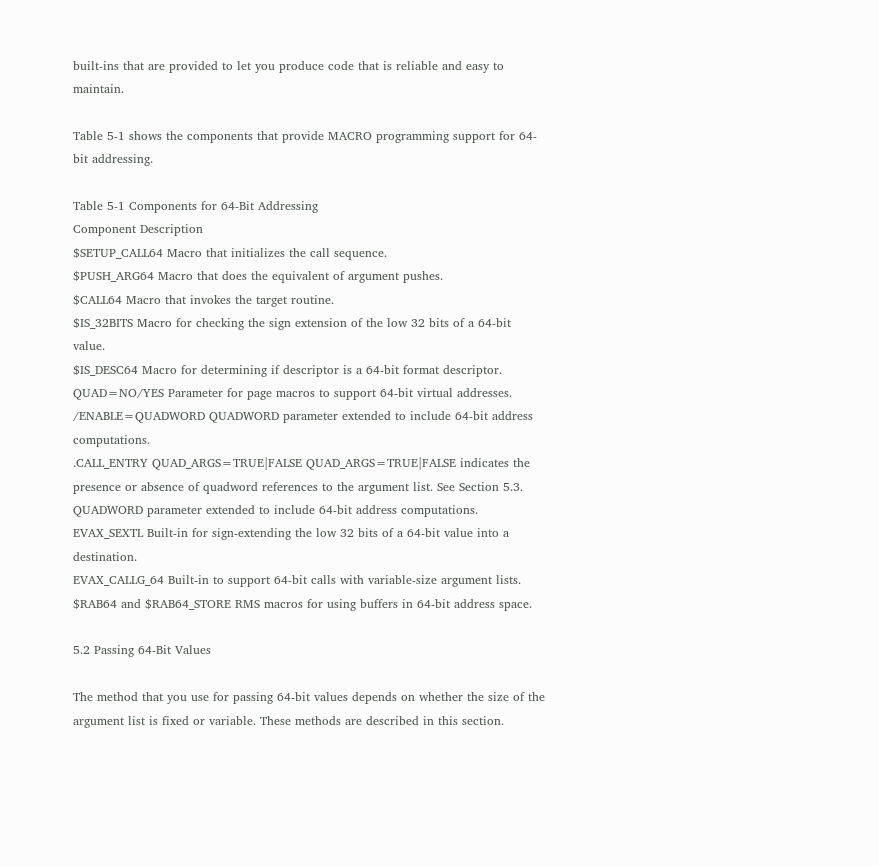built-ins that are provided to let you produce code that is reliable and easy to maintain.

Table 5-1 shows the components that provide MACRO programming support for 64-bit addressing.

Table 5-1 Components for 64-Bit Addressing
Component Description
$SETUP_CALL64 Macro that initializes the call sequence.
$PUSH_ARG64 Macro that does the equivalent of argument pushes.
$CALL64 Macro that invokes the target routine.
$IS_32BITS Macro for checking the sign extension of the low 32 bits of a 64-bit value.
$IS_DESC64 Macro for determining if descriptor is a 64-bit format descriptor.
QUAD=NO/YES Parameter for page macros to support 64-bit virtual addresses.
/ENABLE=QUADWORD QUADWORD parameter extended to include 64-bit address computations.
.CALL_ENTRY QUAD_ARGS=TRUE|FALSE QUAD_ARGS=TRUE|FALSE indicates the presence or absence of quadword references to the argument list. See Section 5.3.
QUADWORD parameter extended to include 64-bit address computations.
EVAX_SEXTL Built-in for sign-extending the low 32 bits of a 64-bit value into a destination.
EVAX_CALLG_64 Built-in to support 64-bit calls with variable-size argument lists.
$RAB64 and $RAB64_STORE RMS macros for using buffers in 64-bit address space.

5.2 Passing 64-Bit Values

The method that you use for passing 64-bit values depends on whether the size of the argument list is fixed or variable. These methods are described in this section.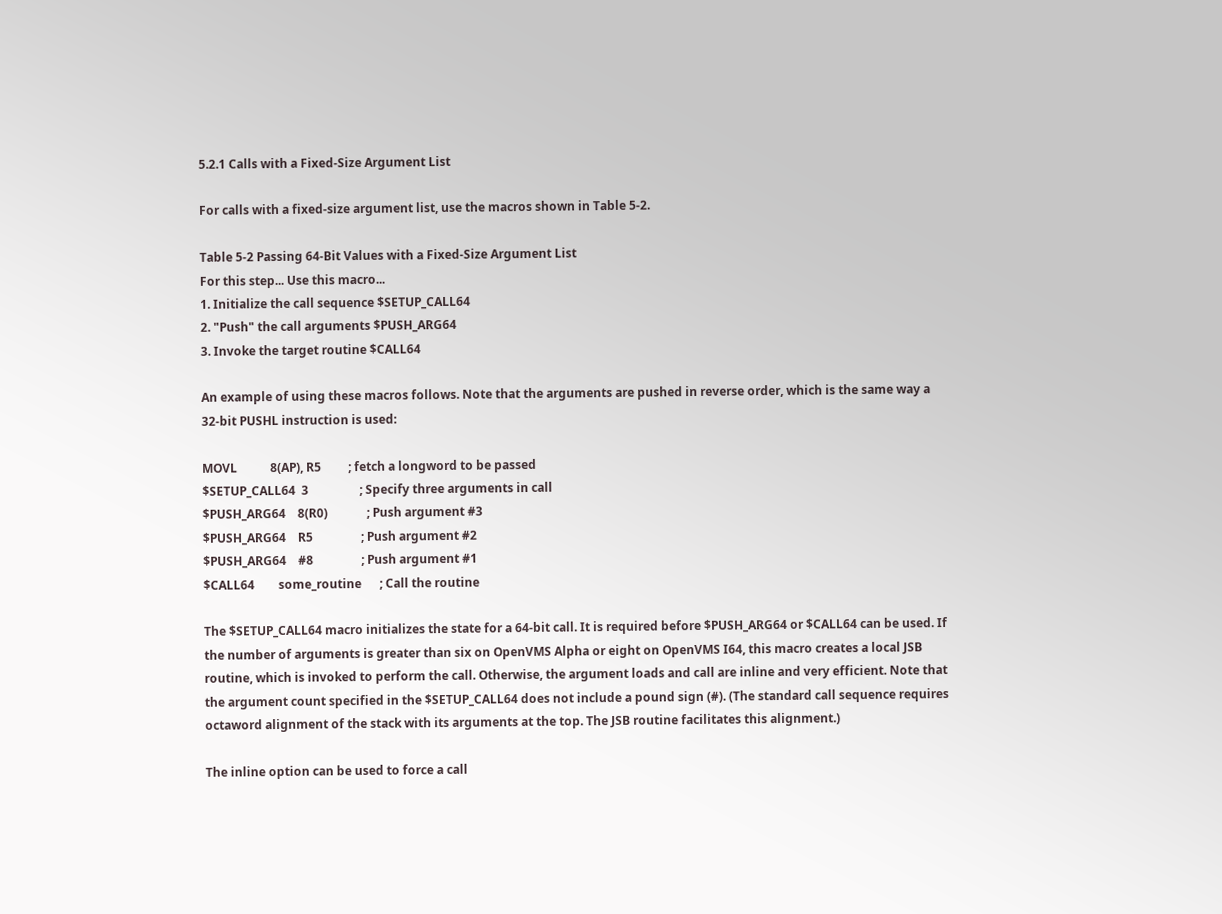5.2.1 Calls with a Fixed-Size Argument List

For calls with a fixed-size argument list, use the macros shown in Table 5-2.

Table 5-2 Passing 64-Bit Values with a Fixed-Size Argument List
For this step... Use this macro...
1. Initialize the call sequence $SETUP_CALL64
2. "Push" the call arguments $PUSH_ARG64
3. Invoke the target routine $CALL64

An example of using these macros follows. Note that the arguments are pushed in reverse order, which is the same way a 32-bit PUSHL instruction is used:

MOVL           8(AP), R5         ; fetch a longword to be passed
$SETUP_CALL64  3                 ; Specify three arguments in call
$PUSH_ARG64    8(R0)             ; Push argument #3
$PUSH_ARG64    R5                ; Push argument #2
$PUSH_ARG64    #8                ; Push argument #1
$CALL64        some_routine      ; Call the routine

The $SETUP_CALL64 macro initializes the state for a 64-bit call. It is required before $PUSH_ARG64 or $CALL64 can be used. If the number of arguments is greater than six on OpenVMS Alpha or eight on OpenVMS I64, this macro creates a local JSB routine, which is invoked to perform the call. Otherwise, the argument loads and call are inline and very efficient. Note that the argument count specified in the $SETUP_CALL64 does not include a pound sign (#). (The standard call sequence requires octaword alignment of the stack with its arguments at the top. The JSB routine facilitates this alignment.)

The inline option can be used to force a call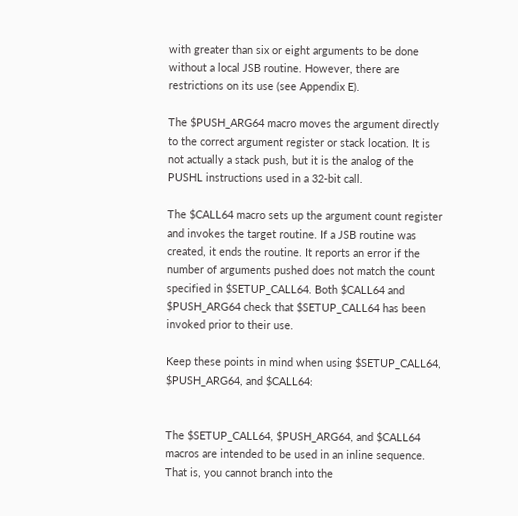with greater than six or eight arguments to be done without a local JSB routine. However, there are restrictions on its use (see Appendix E).

The $PUSH_ARG64 macro moves the argument directly to the correct argument register or stack location. It is not actually a stack push, but it is the analog of the PUSHL instructions used in a 32-bit call.

The $CALL64 macro sets up the argument count register and invokes the target routine. If a JSB routine was created, it ends the routine. It reports an error if the number of arguments pushed does not match the count specified in $SETUP_CALL64. Both $CALL64 and $PUSH_ARG64 check that $SETUP_CALL64 has been invoked prior to their use.

Keep these points in mind when using $SETUP_CALL64, $PUSH_ARG64, and $CALL64:


The $SETUP_CALL64, $PUSH_ARG64, and $CALL64 macros are intended to be used in an inline sequence. That is, you cannot branch into the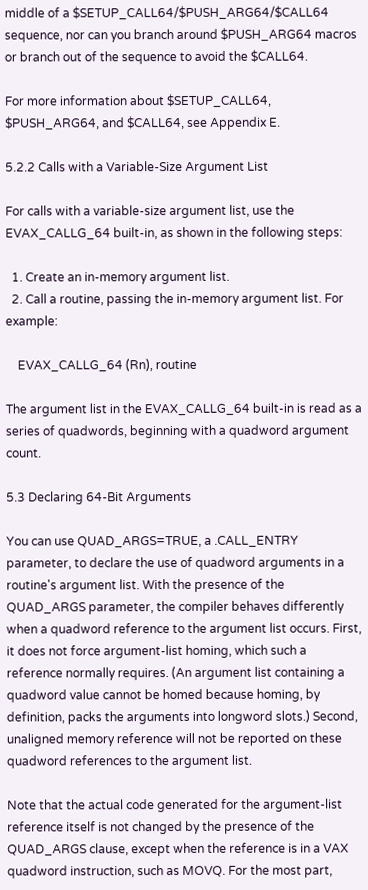middle of a $SETUP_CALL64/$PUSH_ARG64/$CALL64 sequence, nor can you branch around $PUSH_ARG64 macros or branch out of the sequence to avoid the $CALL64.

For more information about $SETUP_CALL64, $PUSH_ARG64, and $CALL64, see Appendix E.

5.2.2 Calls with a Variable-Size Argument List

For calls with a variable-size argument list, use the EVAX_CALLG_64 built-in, as shown in the following steps:

  1. Create an in-memory argument list.
  2. Call a routine, passing the in-memory argument list. For example:

    EVAX_CALLG_64 (Rn), routine

The argument list in the EVAX_CALLG_64 built-in is read as a series of quadwords, beginning with a quadword argument count.

5.3 Declaring 64-Bit Arguments

You can use QUAD_ARGS=TRUE, a .CALL_ENTRY parameter, to declare the use of quadword arguments in a routine's argument list. With the presence of the QUAD_ARGS parameter, the compiler behaves differently when a quadword reference to the argument list occurs. First, it does not force argument-list homing, which such a reference normally requires. (An argument list containing a quadword value cannot be homed because homing, by definition, packs the arguments into longword slots.) Second, unaligned memory reference will not be reported on these quadword references to the argument list.

Note that the actual code generated for the argument-list reference itself is not changed by the presence of the QUAD_ARGS clause, except when the reference is in a VAX quadword instruction, such as MOVQ. For the most part,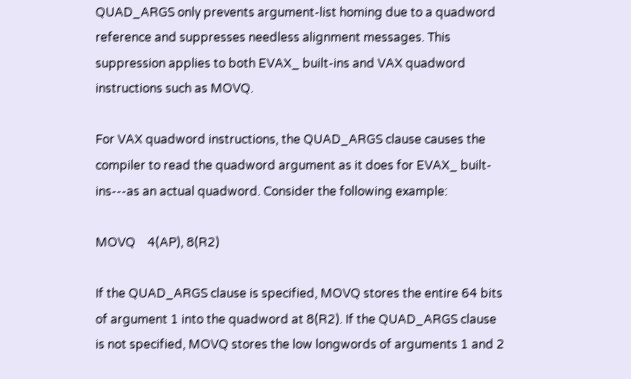QUAD_ARGS only prevents argument-list homing due to a quadword reference and suppresses needless alignment messages. This suppression applies to both EVAX_ built-ins and VAX quadword instructions such as MOVQ.

For VAX quadword instructions, the QUAD_ARGS clause causes the compiler to read the quadword argument as it does for EVAX_ built-ins---as an actual quadword. Consider the following example:

MOVQ    4(AP), 8(R2)

If the QUAD_ARGS clause is specified, MOVQ stores the entire 64 bits of argument 1 into the quadword at 8(R2). If the QUAD_ARGS clause is not specified, MOVQ stores the low longwords of arguments 1 and 2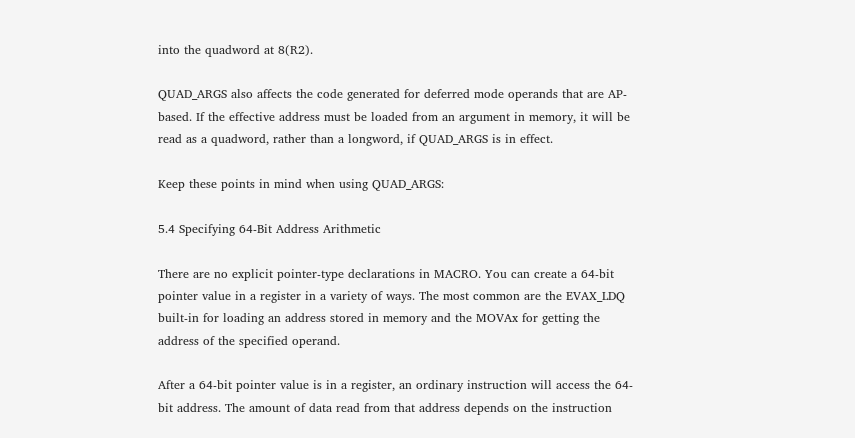into the quadword at 8(R2).

QUAD_ARGS also affects the code generated for deferred mode operands that are AP-based. If the effective address must be loaded from an argument in memory, it will be read as a quadword, rather than a longword, if QUAD_ARGS is in effect.

Keep these points in mind when using QUAD_ARGS:

5.4 Specifying 64-Bit Address Arithmetic

There are no explicit pointer-type declarations in MACRO. You can create a 64-bit pointer value in a register in a variety of ways. The most common are the EVAX_LDQ built-in for loading an address stored in memory and the MOVAx for getting the address of the specified operand.

After a 64-bit pointer value is in a register, an ordinary instruction will access the 64-bit address. The amount of data read from that address depends on the instruction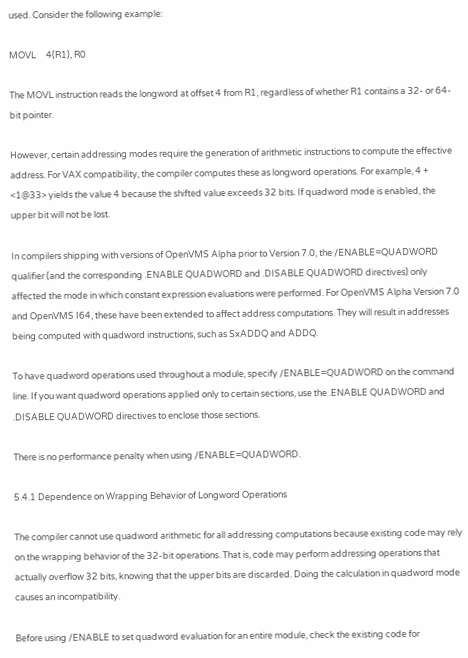used. Consider the following example:

MOVL     4(R1), R0

The MOVL instruction reads the longword at offset 4 from R1, regardless of whether R1 contains a 32- or 64-bit pointer.

However, certain addressing modes require the generation of arithmetic instructions to compute the effective address. For VAX compatibility, the compiler computes these as longword operations. For example, 4 + <1@33> yields the value 4 because the shifted value exceeds 32 bits. If quadword mode is enabled, the upper bit will not be lost.

In compilers shipping with versions of OpenVMS Alpha prior to Version 7.0, the /ENABLE=QUADWORD qualifier (and the corresponding .ENABLE QUADWORD and .DISABLE QUADWORD directives) only affected the mode in which constant expression evaluations were performed. For OpenVMS Alpha Version 7.0 and OpenVMS I64, these have been extended to affect address computations. They will result in addresses being computed with quadword instructions, such as SxADDQ and ADDQ.

To have quadword operations used throughout a module, specify /ENABLE=QUADWORD on the command line. If you want quadword operations applied only to certain sections, use the .ENABLE QUADWORD and .DISABLE QUADWORD directives to enclose those sections.

There is no performance penalty when using /ENABLE=QUADWORD.

5.4.1 Dependence on Wrapping Behavior of Longword Operations

The compiler cannot use quadword arithmetic for all addressing computations because existing code may rely on the wrapping behavior of the 32-bit operations. That is, code may perform addressing operations that actually overflow 32 bits, knowing that the upper bits are discarded. Doing the calculation in quadword mode causes an incompatibility.

Before using /ENABLE to set quadword evaluation for an entire module, check the existing code for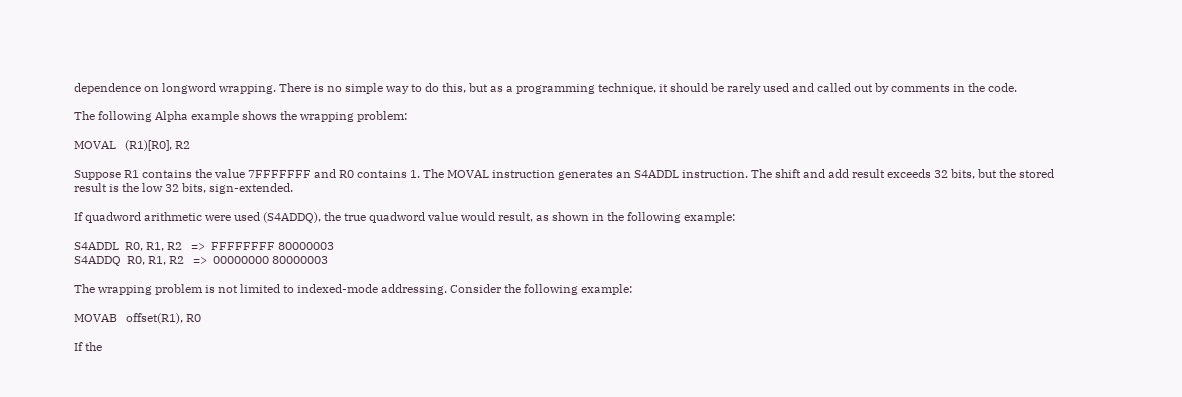dependence on longword wrapping. There is no simple way to do this, but as a programming technique, it should be rarely used and called out by comments in the code.

The following Alpha example shows the wrapping problem:

MOVAL   (R1)[R0], R2

Suppose R1 contains the value 7FFFFFFF and R0 contains 1. The MOVAL instruction generates an S4ADDL instruction. The shift and add result exceeds 32 bits, but the stored result is the low 32 bits, sign-extended.

If quadword arithmetic were used (S4ADDQ), the true quadword value would result, as shown in the following example:

S4ADDL  R0, R1, R2   =>  FFFFFFFF 80000003
S4ADDQ  R0, R1, R2   =>  00000000 80000003

The wrapping problem is not limited to indexed-mode addressing. Consider the following example:

MOVAB   offset(R1), R0

If the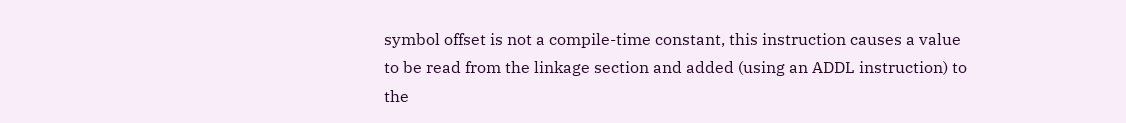symbol offset is not a compile-time constant, this instruction causes a value to be read from the linkage section and added (using an ADDL instruction) to the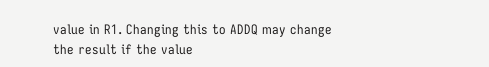value in R1. Changing this to ADDQ may change the result if the value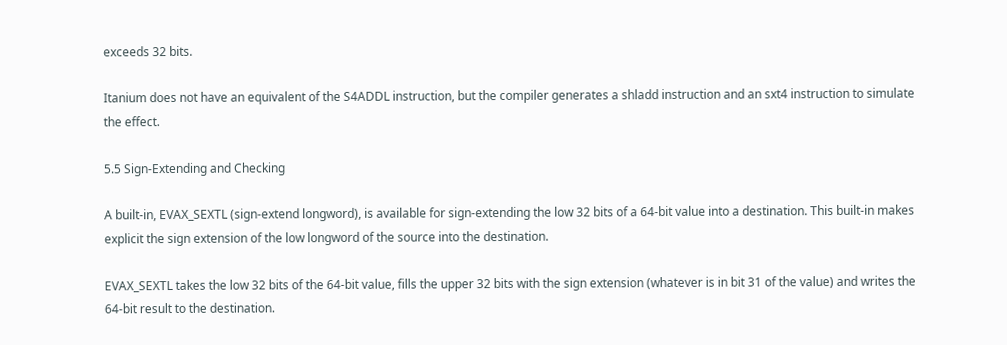exceeds 32 bits.

Itanium does not have an equivalent of the S4ADDL instruction, but the compiler generates a shladd instruction and an sxt4 instruction to simulate the effect.

5.5 Sign-Extending and Checking

A built-in, EVAX_SEXTL (sign-extend longword), is available for sign-extending the low 32 bits of a 64-bit value into a destination. This built-in makes explicit the sign extension of the low longword of the source into the destination.

EVAX_SEXTL takes the low 32 bits of the 64-bit value, fills the upper 32 bits with the sign extension (whatever is in bit 31 of the value) and writes the 64-bit result to the destination.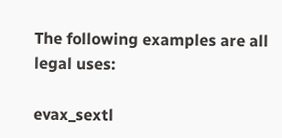The following examples are all legal uses:

evax_sextl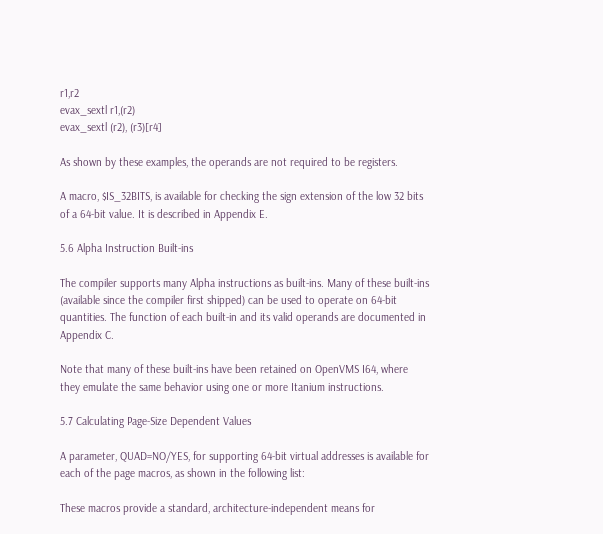r1,r2
evax_sextl r1,(r2)
evax_sextl (r2), (r3)[r4]

As shown by these examples, the operands are not required to be registers.

A macro, $IS_32BITS, is available for checking the sign extension of the low 32 bits of a 64-bit value. It is described in Appendix E.

5.6 Alpha Instruction Built-ins

The compiler supports many Alpha instructions as built-ins. Many of these built-ins (available since the compiler first shipped) can be used to operate on 64-bit quantities. The function of each built-in and its valid operands are documented in Appendix C.

Note that many of these built-ins have been retained on OpenVMS I64, where they emulate the same behavior using one or more Itanium instructions.

5.7 Calculating Page-Size Dependent Values

A parameter, QUAD=NO/YES, for supporting 64-bit virtual addresses is available for each of the page macros, as shown in the following list:

These macros provide a standard, architecture-independent means for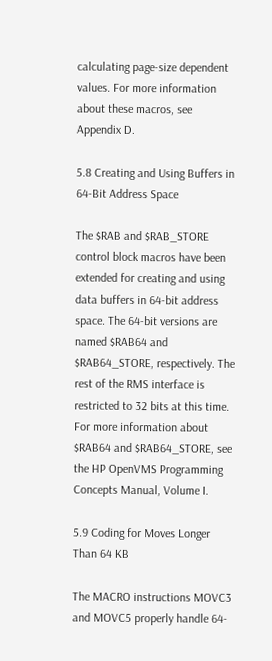calculating page-size dependent values. For more information about these macros, see Appendix D.

5.8 Creating and Using Buffers in 64-Bit Address Space

The $RAB and $RAB_STORE control block macros have been extended for creating and using data buffers in 64-bit address space. The 64-bit versions are named $RAB64 and $RAB64_STORE, respectively. The rest of the RMS interface is restricted to 32 bits at this time. For more information about $RAB64 and $RAB64_STORE, see the HP OpenVMS Programming Concepts Manual, Volume I.

5.9 Coding for Moves Longer Than 64 KB

The MACRO instructions MOVC3 and MOVC5 properly handle 64-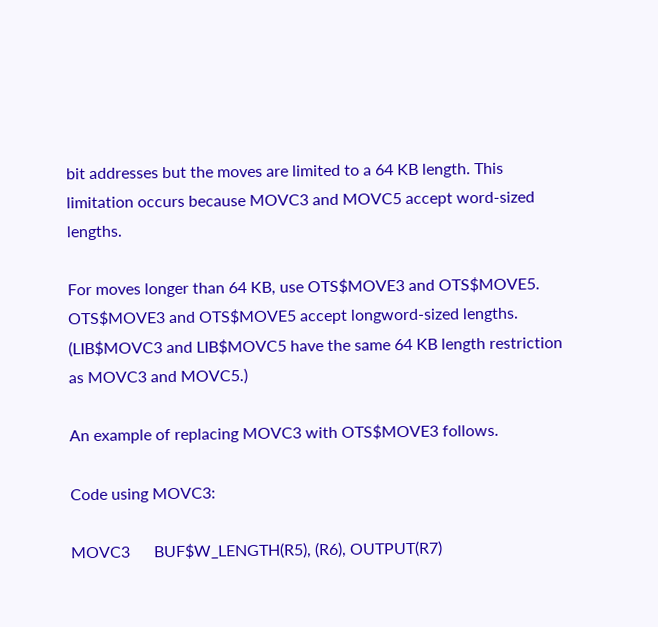bit addresses but the moves are limited to a 64 KB length. This limitation occurs because MOVC3 and MOVC5 accept word-sized lengths.

For moves longer than 64 KB, use OTS$MOVE3 and OTS$MOVE5. OTS$MOVE3 and OTS$MOVE5 accept longword-sized lengths. (LIB$MOVC3 and LIB$MOVC5 have the same 64 KB length restriction as MOVC3 and MOVC5.)

An example of replacing MOVC3 with OTS$MOVE3 follows.

Code using MOVC3:

MOVC3      BUF$W_LENGTH(R5), (R6), OUTPUT(R7)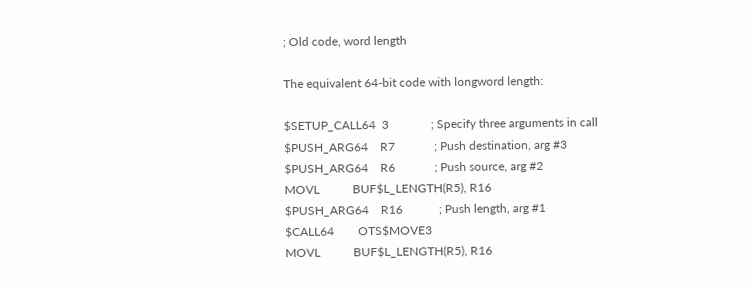; Old code, word length

The equivalent 64-bit code with longword length:

$SETUP_CALL64  3              ; Specify three arguments in call
$PUSH_ARG64    R7             ; Push destination, arg #3
$PUSH_ARG64    R6             ; Push source, arg #2
MOVL           BUF$L_LENGTH(R5), R16
$PUSH_ARG64    R16            ; Push length, arg #1
$CALL64        OTS$MOVE3
MOVL           BUF$L_LENGTH(R5), R16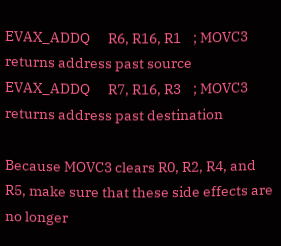EVAX_ADDQ      R6, R16, R1    ; MOVC3 returns address past source
EVAX_ADDQ      R7, R16, R3    ; MOVC3 returns address past destination

Because MOVC3 clears R0, R2, R4, and R5, make sure that these side effects are no longer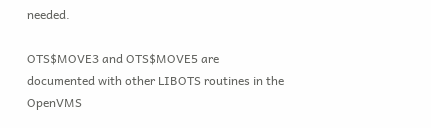needed.

OTS$MOVE3 and OTS$MOVE5 are documented with other LIBOTS routines in the OpenVMS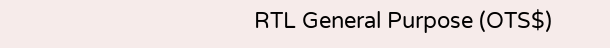RTL General Purpose (OTS$)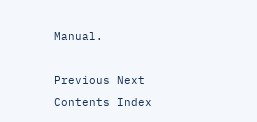Manual.

Previous Next Contents Index